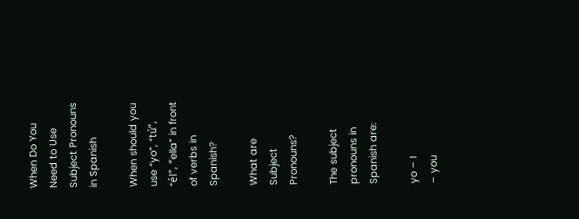When Do You Need to Use Subject Pronouns in Spanish

When should you use “yo”, “tú”, “él”, “ella” in front of verbs in Spanish?

What are Subject Pronouns?

The subject pronouns in Spanish are:

yo – I
– you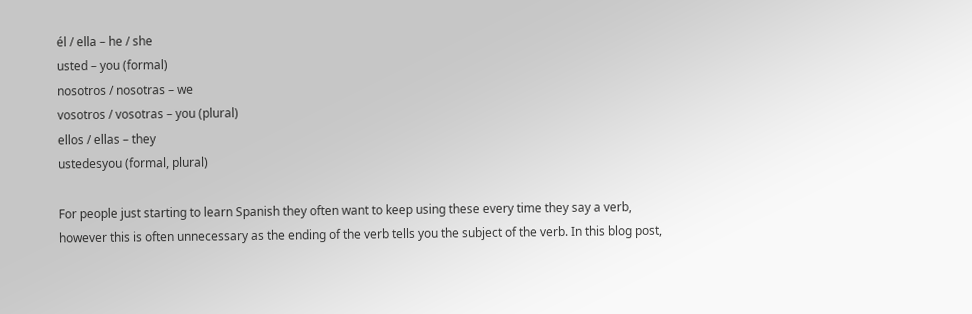él / ella – he / she
usted – you (formal)
nosotros / nosotras – we
vosotros / vosotras – you (plural)
ellos / ellas – they
ustedesyou (formal, plural)

For people just starting to learn Spanish they often want to keep using these every time they say a verb, however this is often unnecessary as the ending of the verb tells you the subject of the verb. In this blog post,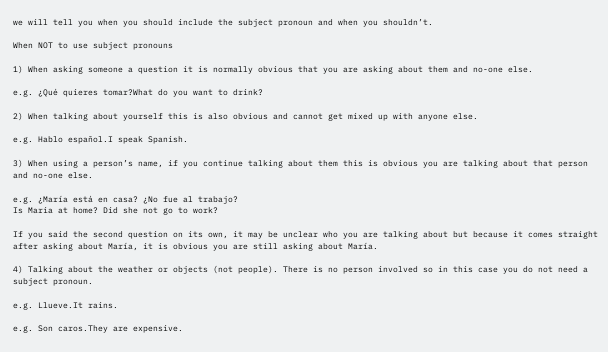we will tell you when you should include the subject pronoun and when you shouldn’t.

When NOT to use subject pronouns

1) When asking someone a question it is normally obvious that you are asking about them and no-one else.

e.g. ¿Qué quieres tomar?What do you want to drink?

2) When talking about yourself this is also obvious and cannot get mixed up with anyone else.

e.g. Hablo español.I speak Spanish.

3) When using a person’s name, if you continue talking about them this is obvious you are talking about that person and no-one else.

e.g. ¿María está en casa? ¿No fue al trabajo?
Is Maria at home? Did she not go to work?

If you said the second question on its own, it may be unclear who you are talking about but because it comes straight after asking about María, it is obvious you are still asking about María.

4) Talking about the weather or objects (not people). There is no person involved so in this case you do not need a subject pronoun.

e.g. Llueve.It rains.

e.g. Son caros.They are expensive.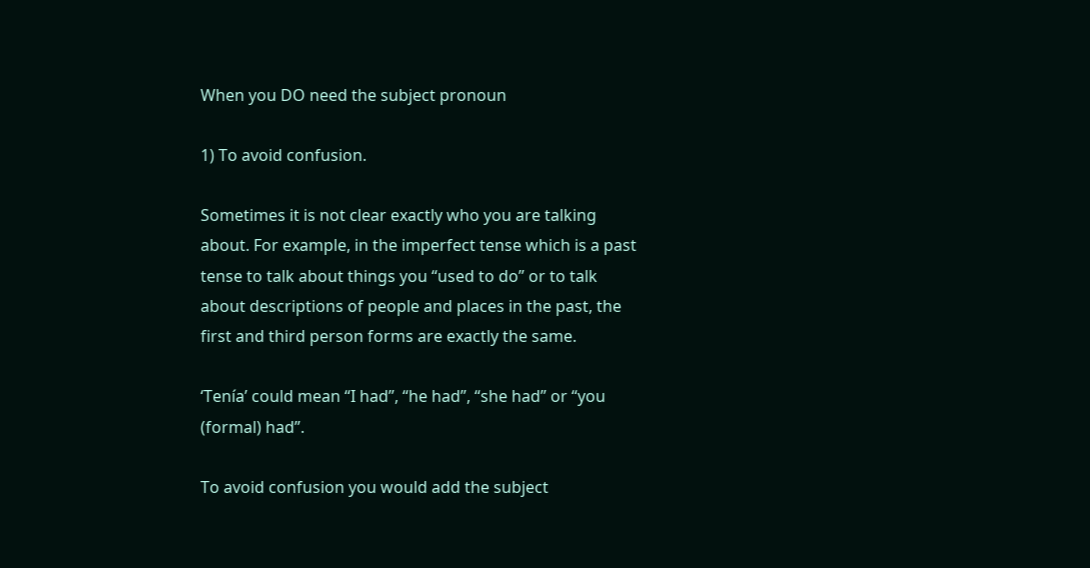When you DO need the subject pronoun

1) To avoid confusion.

Sometimes it is not clear exactly who you are talking about. For example, in the imperfect tense which is a past tense to talk about things you “used to do” or to talk about descriptions of people and places in the past, the first and third person forms are exactly the same.

‘Tenía’ could mean “I had”, “he had”, “she had” or “you (formal) had”.

To avoid confusion you would add the subject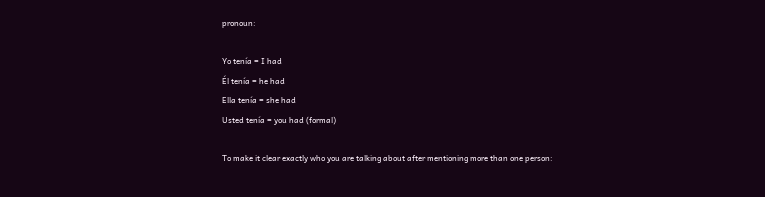pronoun:

Yo tenía = I had
Él tenía = he had
Ella tenía = she had
Usted tenía = you had (formal)

To make it clear exactly who you are talking about after mentioning more than one person: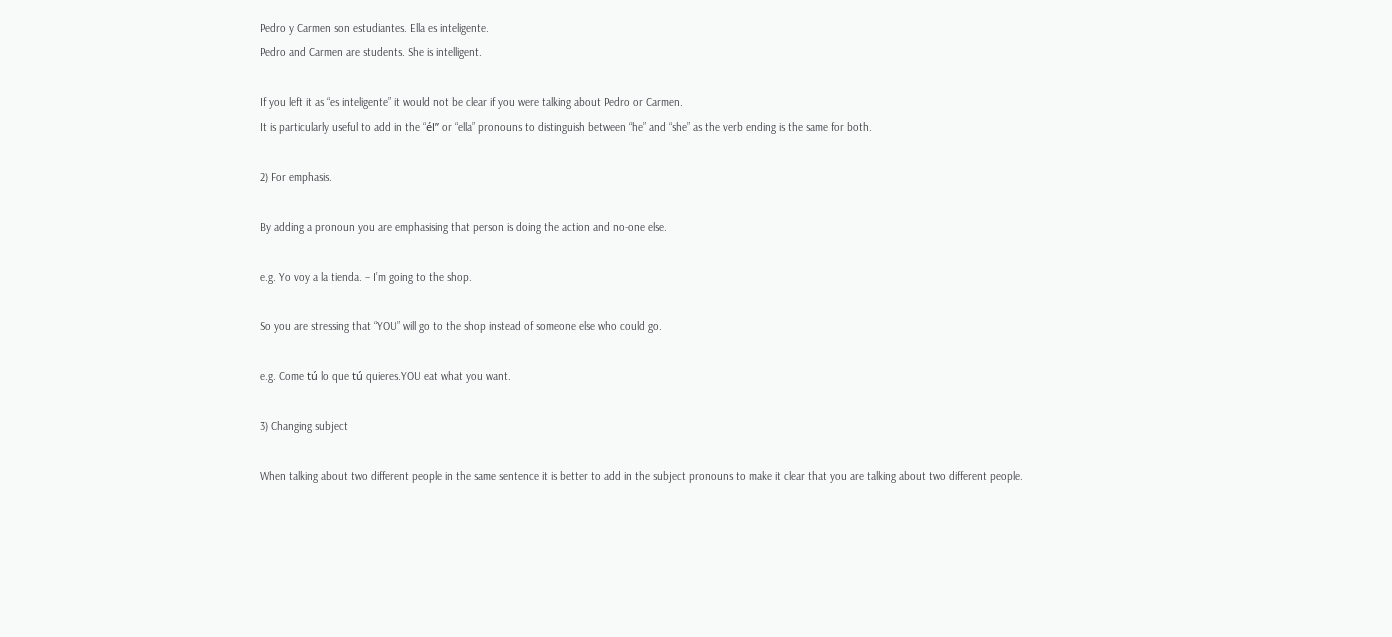Pedro y Carmen son estudiantes. Ella es inteligente.
Pedro and Carmen are students. She is intelligent.

If you left it as “es inteligente” it would not be clear if you were talking about Pedro or Carmen.
It is particularly useful to add in the “él” or “ella” pronouns to distinguish between “he” and “she” as the verb ending is the same for both.

2) For emphasis.

By adding a pronoun you are emphasising that person is doing the action and no-one else.

e.g. Yo voy a la tienda. – I’m going to the shop.

So you are stressing that “YOU” will go to the shop instead of someone else who could go.

e.g. Come tú lo que tú quieres.YOU eat what you want.

3) Changing subject

When talking about two different people in the same sentence it is better to add in the subject pronouns to make it clear that you are talking about two different people.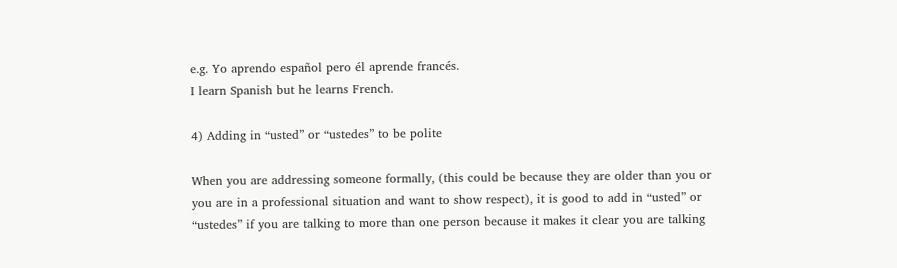e.g. Yo aprendo español pero él aprende francés.
I learn Spanish but he learns French.

4) Adding in “usted” or “ustedes” to be polite

When you are addressing someone formally, (this could be because they are older than you or you are in a professional situation and want to show respect), it is good to add in “usted” or “ustedes” if you are talking to more than one person because it makes it clear you are talking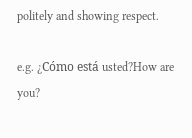politely and showing respect.

e.g. ¿Cómo está usted?How are you?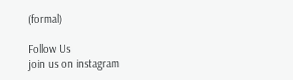(formal)

Follow Us
join us on instagram